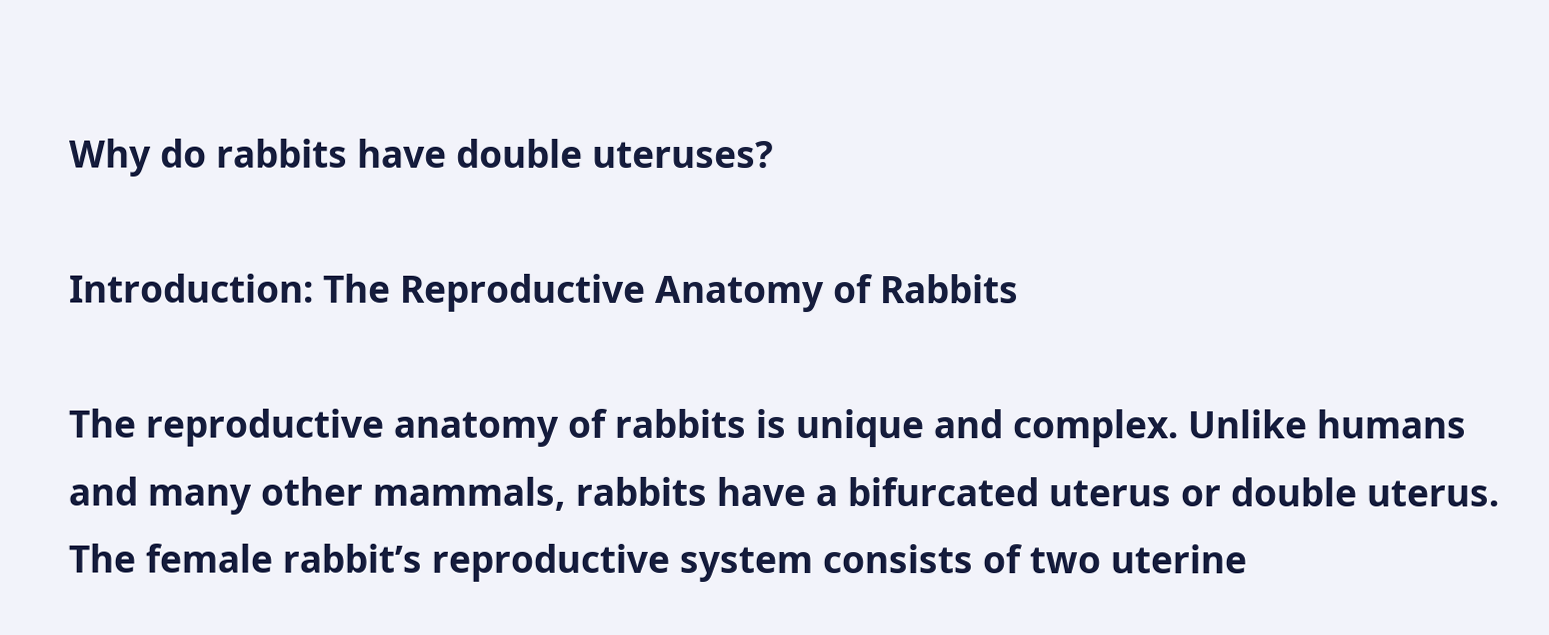Why do rabbits have double uteruses?

Introduction: The Reproductive Anatomy of Rabbits

The reproductive anatomy of rabbits is unique and complex. Unlike humans and many other mammals, rabbits have a bifurcated uterus or double uterus. The female rabbit’s reproductive system consists of two uterine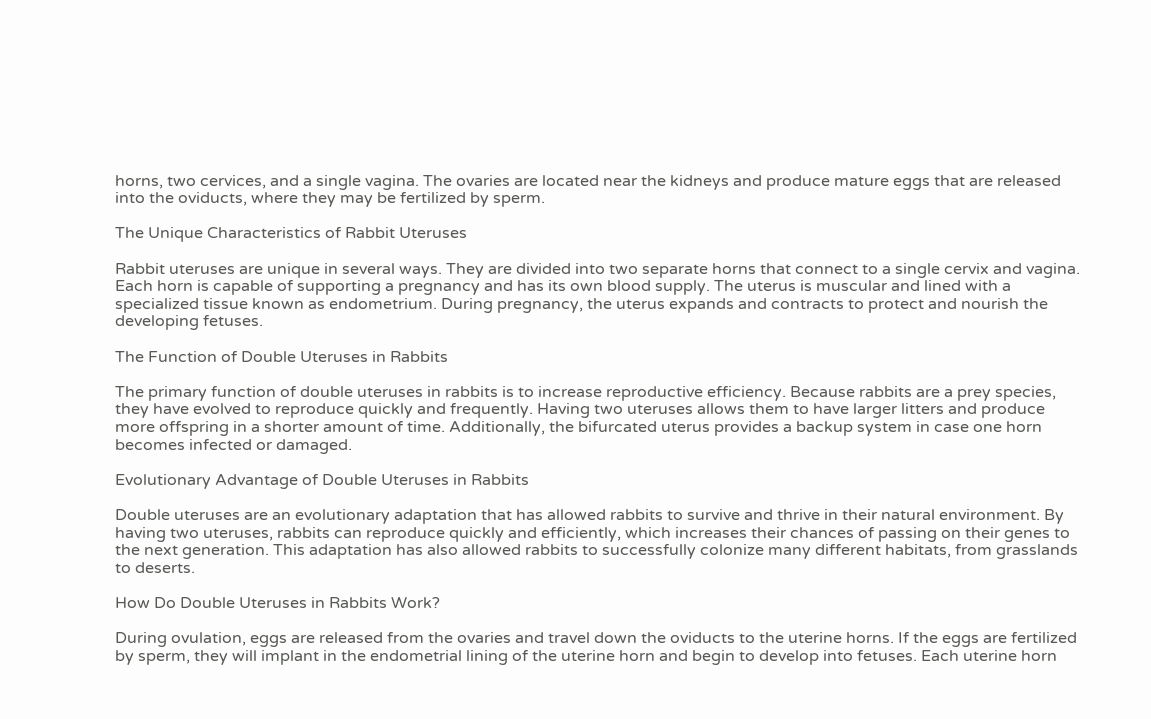horns, two cervices, and a single vagina. The ovaries are located near the kidneys and produce mature eggs that are released into the oviducts, where they may be fertilized by sperm.

The Unique Characteristics of Rabbit Uteruses

Rabbit uteruses are unique in several ways. They are divided into two separate horns that connect to a single cervix and vagina. Each horn is capable of supporting a pregnancy and has its own blood supply. The uterus is muscular and lined with a specialized tissue known as endometrium. During pregnancy, the uterus expands and contracts to protect and nourish the developing fetuses.

The Function of Double Uteruses in Rabbits

The primary function of double uteruses in rabbits is to increase reproductive efficiency. Because rabbits are a prey species, they have evolved to reproduce quickly and frequently. Having two uteruses allows them to have larger litters and produce more offspring in a shorter amount of time. Additionally, the bifurcated uterus provides a backup system in case one horn becomes infected or damaged.

Evolutionary Advantage of Double Uteruses in Rabbits

Double uteruses are an evolutionary adaptation that has allowed rabbits to survive and thrive in their natural environment. By having two uteruses, rabbits can reproduce quickly and efficiently, which increases their chances of passing on their genes to the next generation. This adaptation has also allowed rabbits to successfully colonize many different habitats, from grasslands to deserts.

How Do Double Uteruses in Rabbits Work?

During ovulation, eggs are released from the ovaries and travel down the oviducts to the uterine horns. If the eggs are fertilized by sperm, they will implant in the endometrial lining of the uterine horn and begin to develop into fetuses. Each uterine horn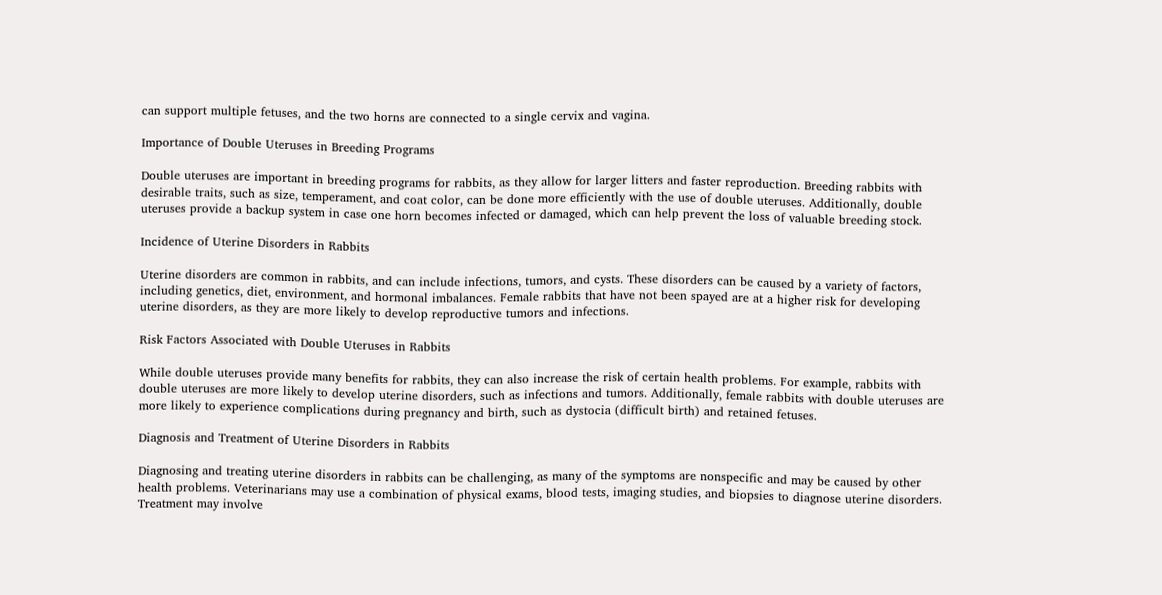can support multiple fetuses, and the two horns are connected to a single cervix and vagina.

Importance of Double Uteruses in Breeding Programs

Double uteruses are important in breeding programs for rabbits, as they allow for larger litters and faster reproduction. Breeding rabbits with desirable traits, such as size, temperament, and coat color, can be done more efficiently with the use of double uteruses. Additionally, double uteruses provide a backup system in case one horn becomes infected or damaged, which can help prevent the loss of valuable breeding stock.

Incidence of Uterine Disorders in Rabbits

Uterine disorders are common in rabbits, and can include infections, tumors, and cysts. These disorders can be caused by a variety of factors, including genetics, diet, environment, and hormonal imbalances. Female rabbits that have not been spayed are at a higher risk for developing uterine disorders, as they are more likely to develop reproductive tumors and infections.

Risk Factors Associated with Double Uteruses in Rabbits

While double uteruses provide many benefits for rabbits, they can also increase the risk of certain health problems. For example, rabbits with double uteruses are more likely to develop uterine disorders, such as infections and tumors. Additionally, female rabbits with double uteruses are more likely to experience complications during pregnancy and birth, such as dystocia (difficult birth) and retained fetuses.

Diagnosis and Treatment of Uterine Disorders in Rabbits

Diagnosing and treating uterine disorders in rabbits can be challenging, as many of the symptoms are nonspecific and may be caused by other health problems. Veterinarians may use a combination of physical exams, blood tests, imaging studies, and biopsies to diagnose uterine disorders. Treatment may involve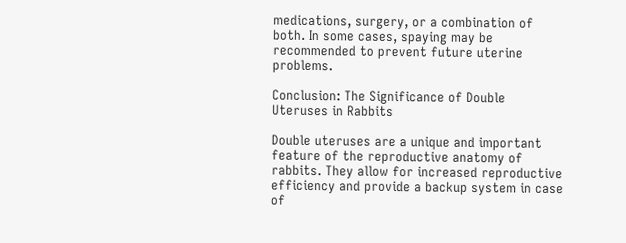medications, surgery, or a combination of both. In some cases, spaying may be recommended to prevent future uterine problems.

Conclusion: The Significance of Double Uteruses in Rabbits

Double uteruses are a unique and important feature of the reproductive anatomy of rabbits. They allow for increased reproductive efficiency and provide a backup system in case of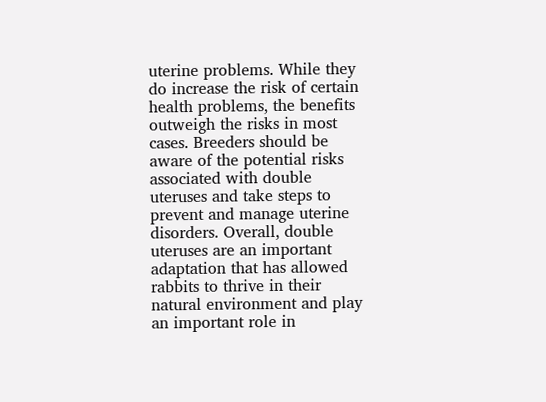uterine problems. While they do increase the risk of certain health problems, the benefits outweigh the risks in most cases. Breeders should be aware of the potential risks associated with double uteruses and take steps to prevent and manage uterine disorders. Overall, double uteruses are an important adaptation that has allowed rabbits to thrive in their natural environment and play an important role in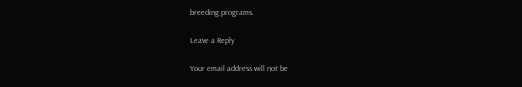breeding programs.

Leave a Reply

Your email address will not be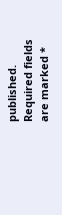published. Required fields are marked *